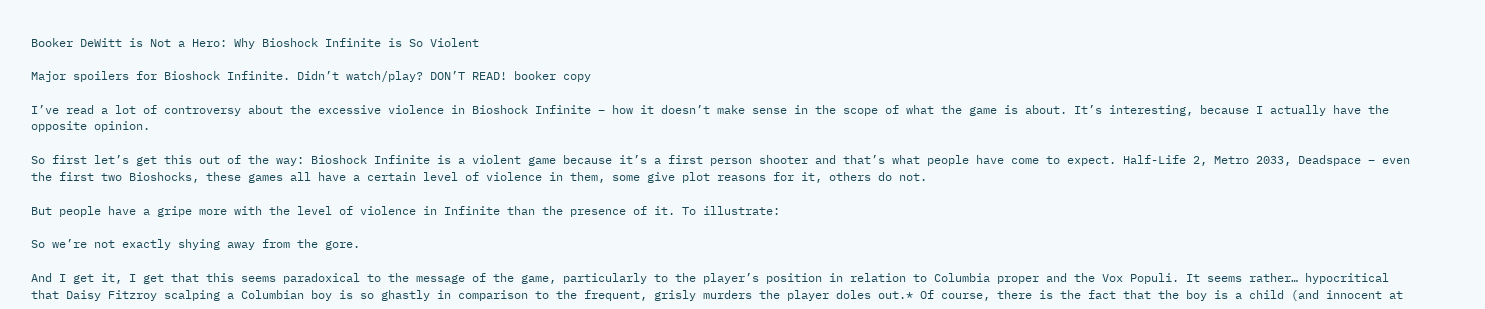Booker DeWitt is Not a Hero: Why Bioshock Infinite is So Violent

Major spoilers for Bioshock Infinite. Didn’t watch/play? DON’T READ! booker copy

I’ve read a lot of controversy about the excessive violence in Bioshock Infinite – how it doesn’t make sense in the scope of what the game is about. It’s interesting, because I actually have the opposite opinion.

So first let’s get this out of the way: Bioshock Infinite is a violent game because it’s a first person shooter and that’s what people have come to expect. Half-Life 2, Metro 2033, Deadspace – even the first two Bioshocks, these games all have a certain level of violence in them, some give plot reasons for it, others do not.

But people have a gripe more with the level of violence in Infinite than the presence of it. To illustrate:

So we’re not exactly shying away from the gore.

And I get it, I get that this seems paradoxical to the message of the game, particularly to the player’s position in relation to Columbia proper and the Vox Populi. It seems rather… hypocritical that Daisy Fitzroy scalping a Columbian boy is so ghastly in comparison to the frequent, grisly murders the player doles out.* Of course, there is the fact that the boy is a child (and innocent at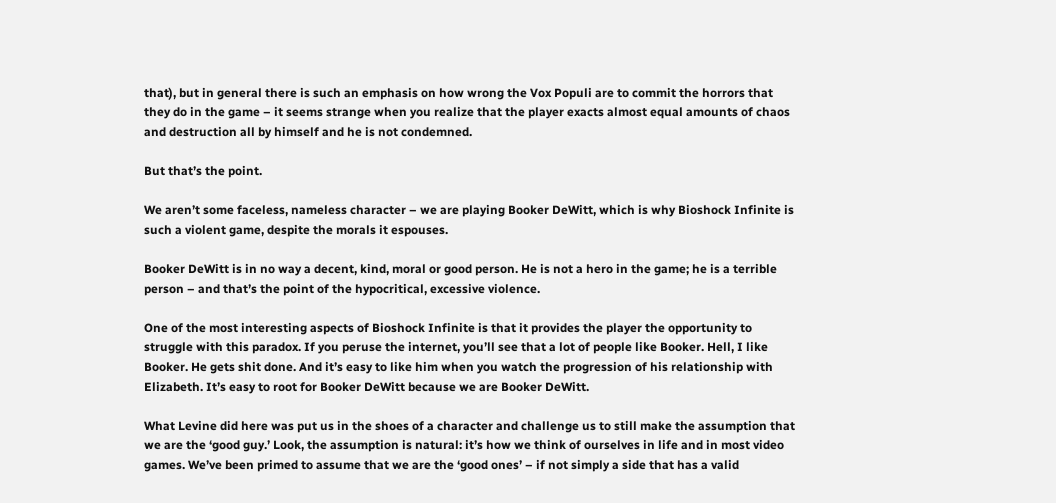that), but in general there is such an emphasis on how wrong the Vox Populi are to commit the horrors that they do in the game – it seems strange when you realize that the player exacts almost equal amounts of chaos and destruction all by himself and he is not condemned.

But that’s the point.

We aren’t some faceless, nameless character – we are playing Booker DeWitt, which is why Bioshock Infinite is such a violent game, despite the morals it espouses.

Booker DeWitt is in no way a decent, kind, moral or good person. He is not a hero in the game; he is a terrible person – and that’s the point of the hypocritical, excessive violence.

One of the most interesting aspects of Bioshock Infinite is that it provides the player the opportunity to struggle with this paradox. If you peruse the internet, you’ll see that a lot of people like Booker. Hell, I like Booker. He gets shit done. And it’s easy to like him when you watch the progression of his relationship with Elizabeth. It’s easy to root for Booker DeWitt because we are Booker DeWitt.

What Levine did here was put us in the shoes of a character and challenge us to still make the assumption that we are the ‘good guy.’ Look, the assumption is natural: it’s how we think of ourselves in life and in most video games. We’ve been primed to assume that we are the ‘good ones’ – if not simply a side that has a valid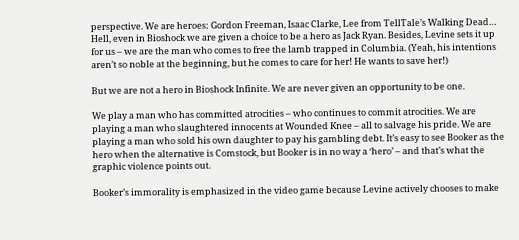perspective. We are heroes: Gordon Freeman, Isaac Clarke, Lee from TellTale’s Walking Dead… Hell, even in Bioshock we are given a choice to be a hero as Jack Ryan. Besides, Levine sets it up for us – we are the man who comes to free the lamb trapped in Columbia. (Yeah, his intentions aren’t so noble at the beginning, but he comes to care for her! He wants to save her!)

But we are not a hero in Bioshock Infinite. We are never given an opportunity to be one.

We play a man who has committed atrocities – who continues to commit atrocities. We are playing a man who slaughtered innocents at Wounded Knee – all to salvage his pride. We are playing a man who sold his own daughter to pay his gambling debt. It’s easy to see Booker as the hero when the alternative is Comstock, but Booker is in no way a ‘hero’ – and that’s what the graphic violence points out.

Booker’s immorality is emphasized in the video game because Levine actively chooses to make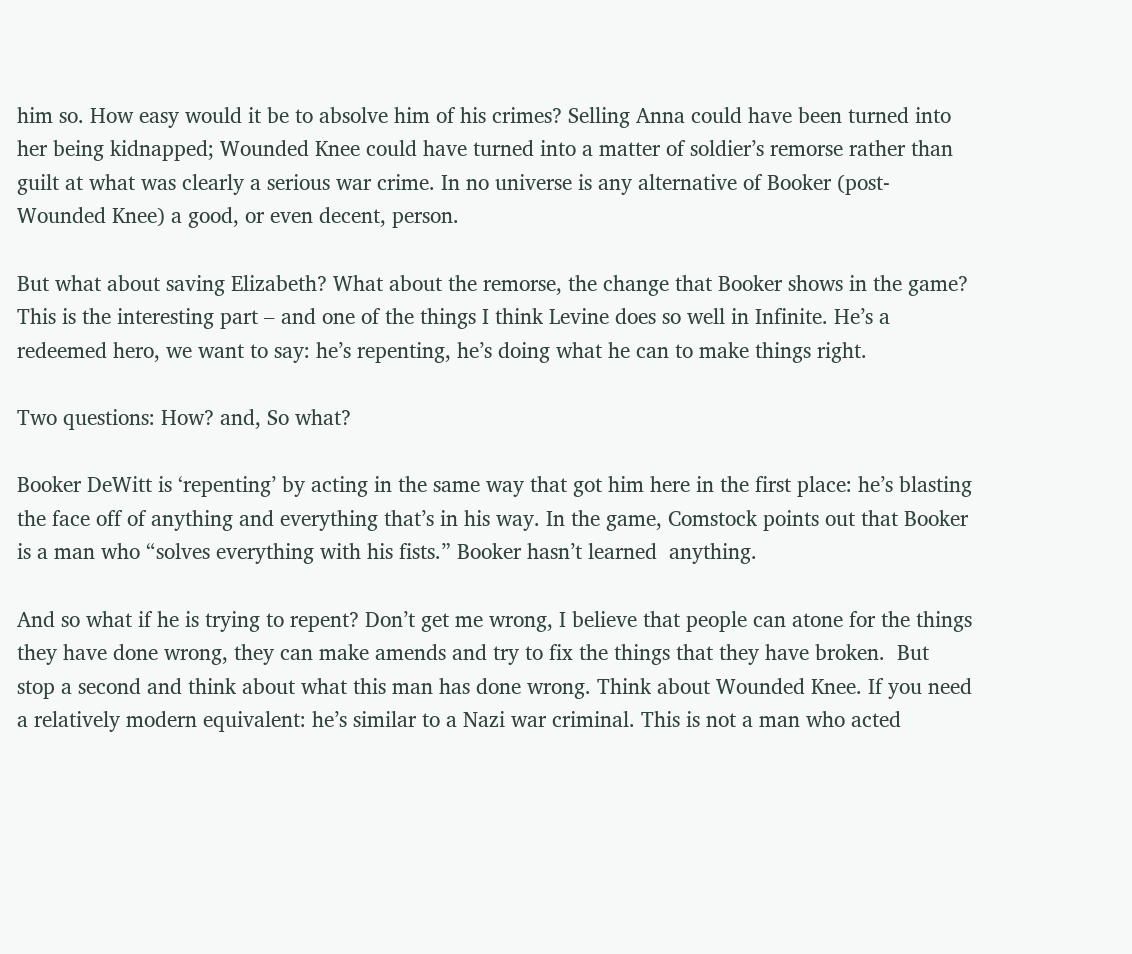him so. How easy would it be to absolve him of his crimes? Selling Anna could have been turned into her being kidnapped; Wounded Knee could have turned into a matter of soldier’s remorse rather than guilt at what was clearly a serious war crime. In no universe is any alternative of Booker (post-Wounded Knee) a good, or even decent, person.

But what about saving Elizabeth? What about the remorse, the change that Booker shows in the game? This is the interesting part – and one of the things I think Levine does so well in Infinite. He’s a redeemed hero, we want to say: he’s repenting, he’s doing what he can to make things right.

Two questions: How? and, So what?

Booker DeWitt is ‘repenting’ by acting in the same way that got him here in the first place: he’s blasting the face off of anything and everything that’s in his way. In the game, Comstock points out that Booker is a man who “solves everything with his fists.” Booker hasn’t learned  anything.

And so what if he is trying to repent? Don’t get me wrong, I believe that people can atone for the things they have done wrong, they can make amends and try to fix the things that they have broken.  But stop a second and think about what this man has done wrong. Think about Wounded Knee. If you need a relatively modern equivalent: he’s similar to a Nazi war criminal. This is not a man who acted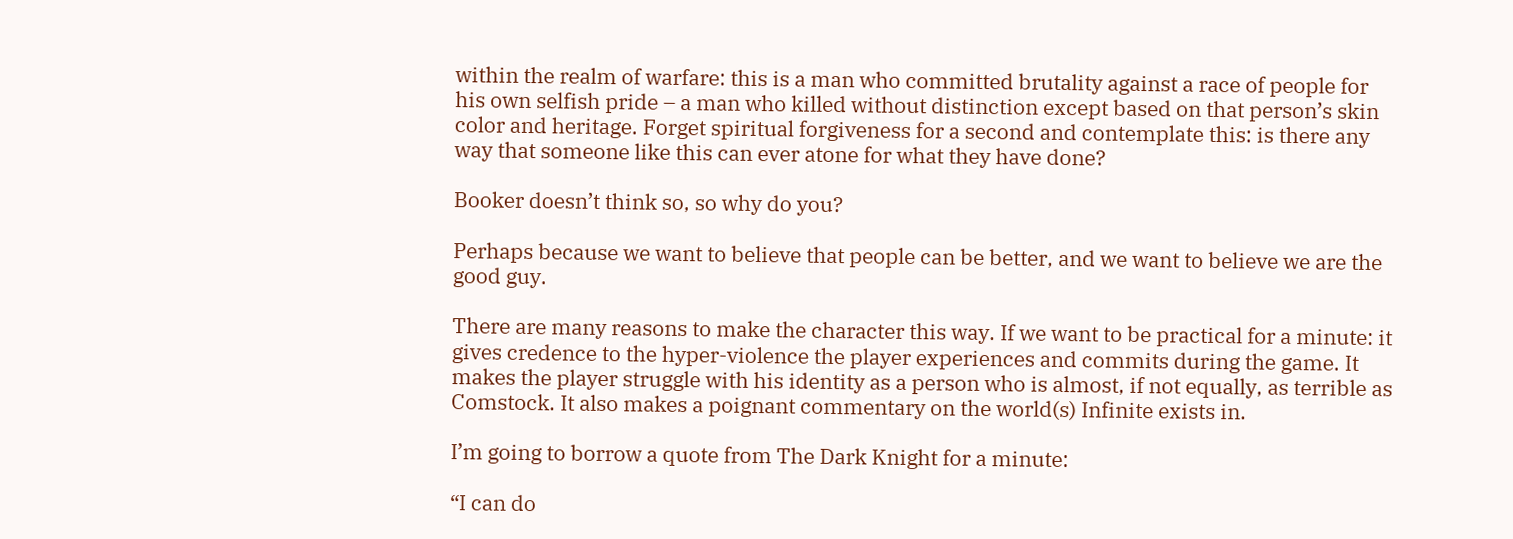within the realm of warfare: this is a man who committed brutality against a race of people for his own selfish pride – a man who killed without distinction except based on that person’s skin color and heritage. Forget spiritual forgiveness for a second and contemplate this: is there any way that someone like this can ever atone for what they have done?

Booker doesn’t think so, so why do you?

Perhaps because we want to believe that people can be better, and we want to believe we are the good guy.

There are many reasons to make the character this way. If we want to be practical for a minute: it gives credence to the hyper-violence the player experiences and commits during the game. It makes the player struggle with his identity as a person who is almost, if not equally, as terrible as Comstock. It also makes a poignant commentary on the world(s) Infinite exists in.

I’m going to borrow a quote from The Dark Knight for a minute:

“I can do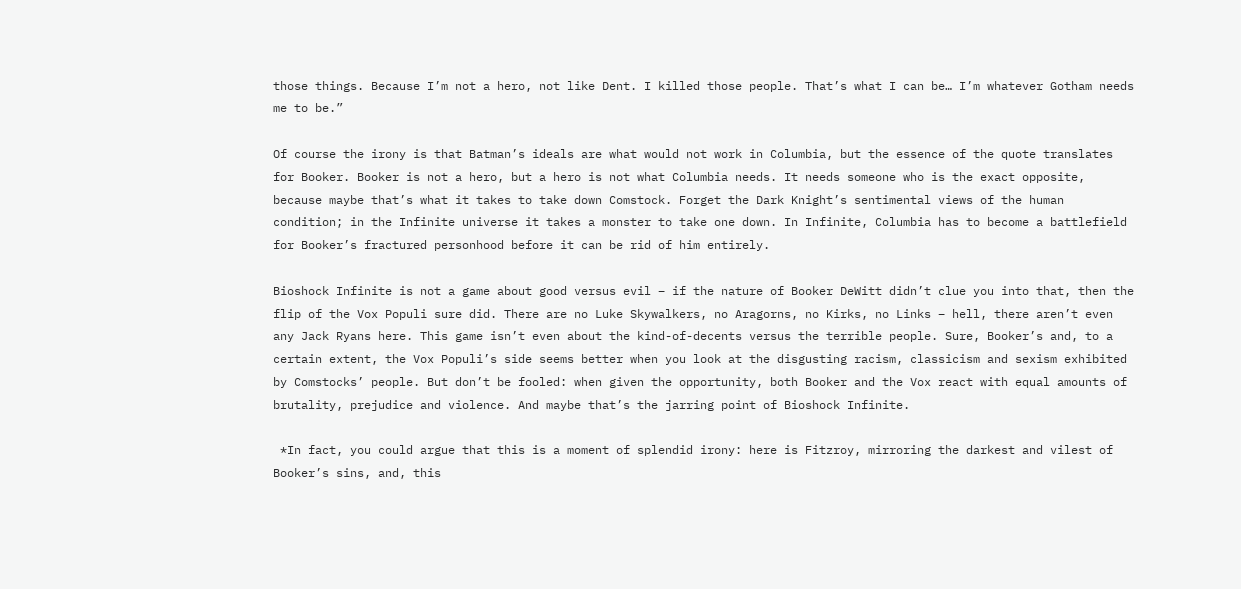those things. Because I’m not a hero, not like Dent. I killed those people. That’s what I can be… I’m whatever Gotham needs me to be.”

Of course the irony is that Batman’s ideals are what would not work in Columbia, but the essence of the quote translates for Booker. Booker is not a hero, but a hero is not what Columbia needs. It needs someone who is the exact opposite, because maybe that’s what it takes to take down Comstock. Forget the Dark Knight’s sentimental views of the human condition; in the Infinite universe it takes a monster to take one down. In Infinite, Columbia has to become a battlefield for Booker’s fractured personhood before it can be rid of him entirely.

Bioshock Infinite is not a game about good versus evil – if the nature of Booker DeWitt didn’t clue you into that, then the flip of the Vox Populi sure did. There are no Luke Skywalkers, no Aragorns, no Kirks, no Links – hell, there aren’t even any Jack Ryans here. This game isn’t even about the kind-of-decents versus the terrible people. Sure, Booker’s and, to a certain extent, the Vox Populi’s side seems better when you look at the disgusting racism, classicism and sexism exhibited by Comstocks’ people. But don’t be fooled: when given the opportunity, both Booker and the Vox react with equal amounts of brutality, prejudice and violence. And maybe that’s the jarring point of Bioshock Infinite.

 *In fact, you could argue that this is a moment of splendid irony: here is Fitzroy, mirroring the darkest and vilest of Booker’s sins, and, this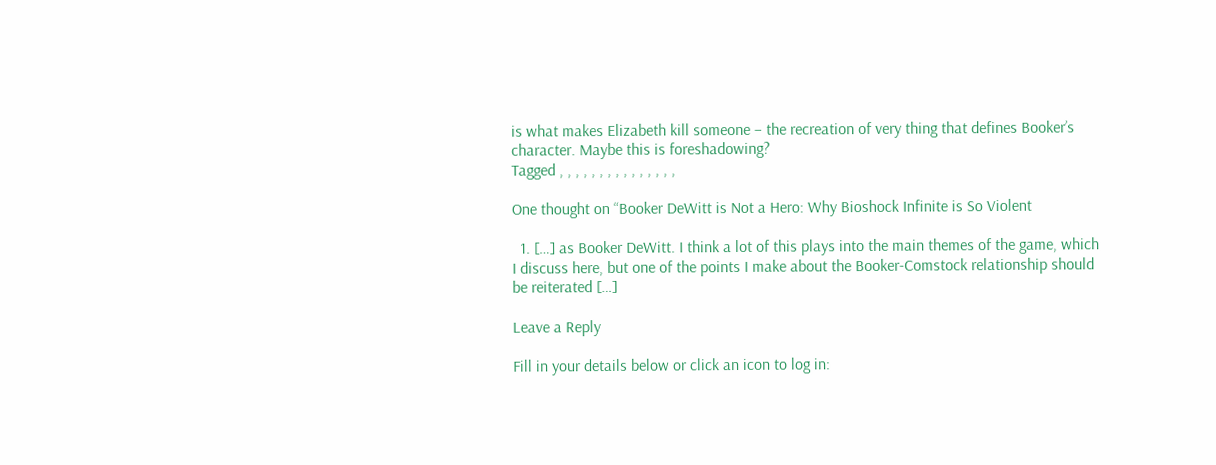is what makes Elizabeth kill someone – the recreation of very thing that defines Booker’s character. Maybe this is foreshadowing?
Tagged , , , , , , , , , , , , , , ,

One thought on “Booker DeWitt is Not a Hero: Why Bioshock Infinite is So Violent

  1. […] as Booker DeWitt. I think a lot of this plays into the main themes of the game, which I discuss here, but one of the points I make about the Booker-Comstock relationship should be reiterated […]

Leave a Reply

Fill in your details below or click an icon to log in: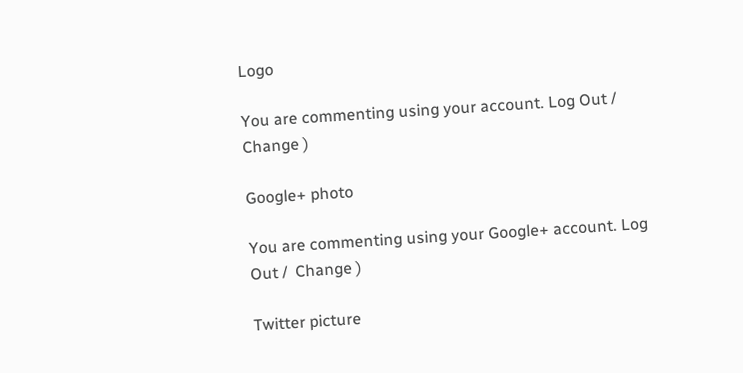Logo

You are commenting using your account. Log Out /  Change )

Google+ photo

You are commenting using your Google+ account. Log Out /  Change )

Twitter picture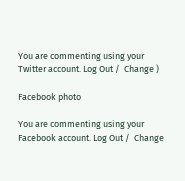You are commenting using your Twitter account. Log Out /  Change )

Facebook photo

You are commenting using your Facebook account. Log Out /  Change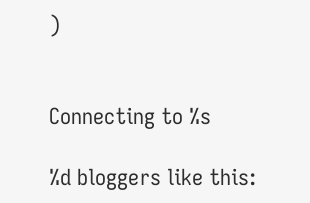)


Connecting to %s

%d bloggers like this: